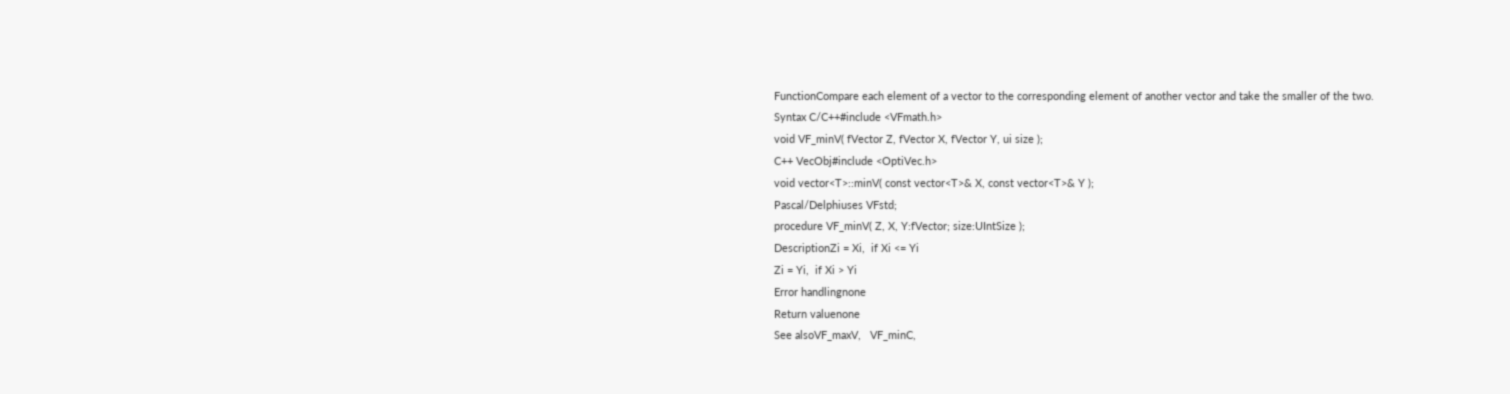FunctionCompare each element of a vector to the corresponding element of another vector and take the smaller of the two.
Syntax C/C++#include <VFmath.h>
void VF_minV( fVector Z, fVector X, fVector Y, ui size );
C++ VecObj#include <OptiVec.h>
void vector<T>::minV( const vector<T>& X, const vector<T>& Y );
Pascal/Delphiuses VFstd;
procedure VF_minV( Z, X, Y:fVector; size:UIntSize );
DescriptionZi = Xi,  if Xi <= Yi
Zi = Yi,  if Xi > Yi
Error handlingnone
Return valuenone
See alsoVF_maxV,   VF_minC,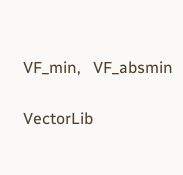VF_min,   VF_absmin

VectorLib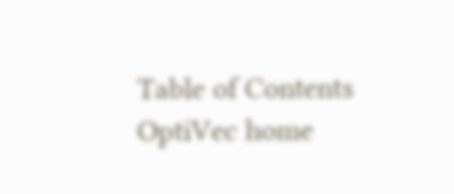Table of Contents  OptiVec home